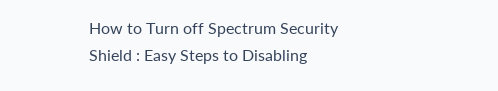How to Turn off Spectrum Security Shield : Easy Steps to Disabling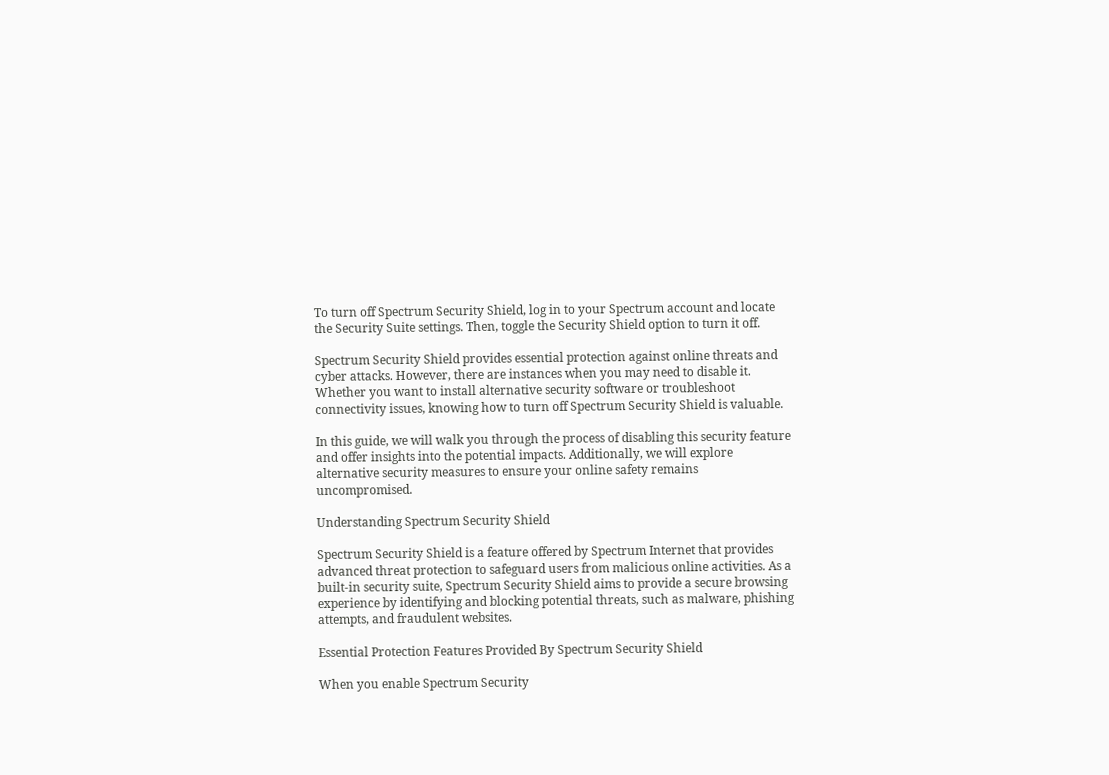To turn off Spectrum Security Shield, log in to your Spectrum account and locate the Security Suite settings. Then, toggle the Security Shield option to turn it off.

Spectrum Security Shield provides essential protection against online threats and cyber attacks. However, there are instances when you may need to disable it. Whether you want to install alternative security software or troubleshoot connectivity issues, knowing how to turn off Spectrum Security Shield is valuable.

In this guide, we will walk you through the process of disabling this security feature and offer insights into the potential impacts. Additionally, we will explore alternative security measures to ensure your online safety remains uncompromised.

Understanding Spectrum Security Shield

Spectrum Security Shield is a feature offered by Spectrum Internet that provides advanced threat protection to safeguard users from malicious online activities. As a built-in security suite, Spectrum Security Shield aims to provide a secure browsing experience by identifying and blocking potential threats, such as malware, phishing attempts, and fraudulent websites.

Essential Protection Features Provided By Spectrum Security Shield

When you enable Spectrum Security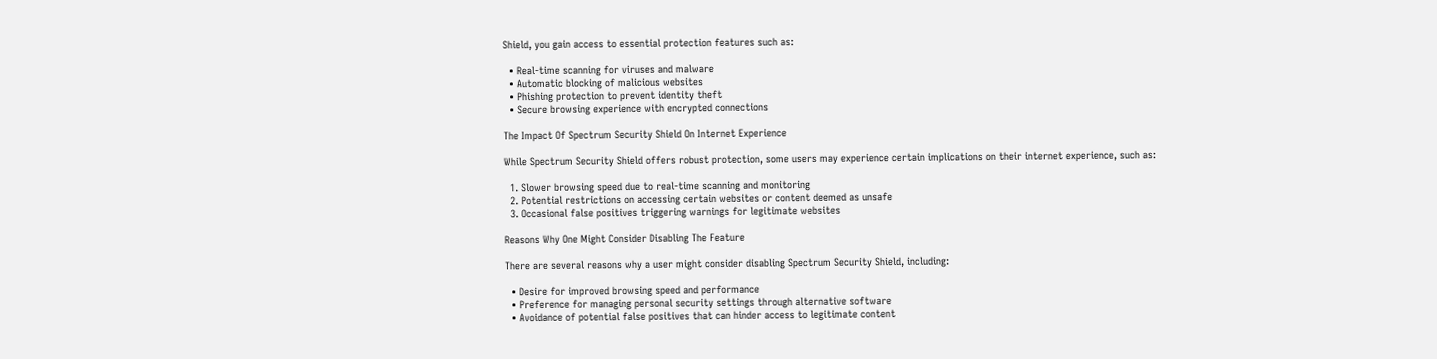Shield, you gain access to essential protection features such as:

  • Real-time scanning for viruses and malware
  • Automatic blocking of malicious websites
  • Phishing protection to prevent identity theft
  • Secure browsing experience with encrypted connections

The Impact Of Spectrum Security Shield On Internet Experience

While Spectrum Security Shield offers robust protection, some users may experience certain implications on their internet experience, such as:

  1. Slower browsing speed due to real-time scanning and monitoring
  2. Potential restrictions on accessing certain websites or content deemed as unsafe
  3. Occasional false positives triggering warnings for legitimate websites

Reasons Why One Might Consider Disabling The Feature

There are several reasons why a user might consider disabling Spectrum Security Shield, including:

  • Desire for improved browsing speed and performance
  • Preference for managing personal security settings through alternative software
  • Avoidance of potential false positives that can hinder access to legitimate content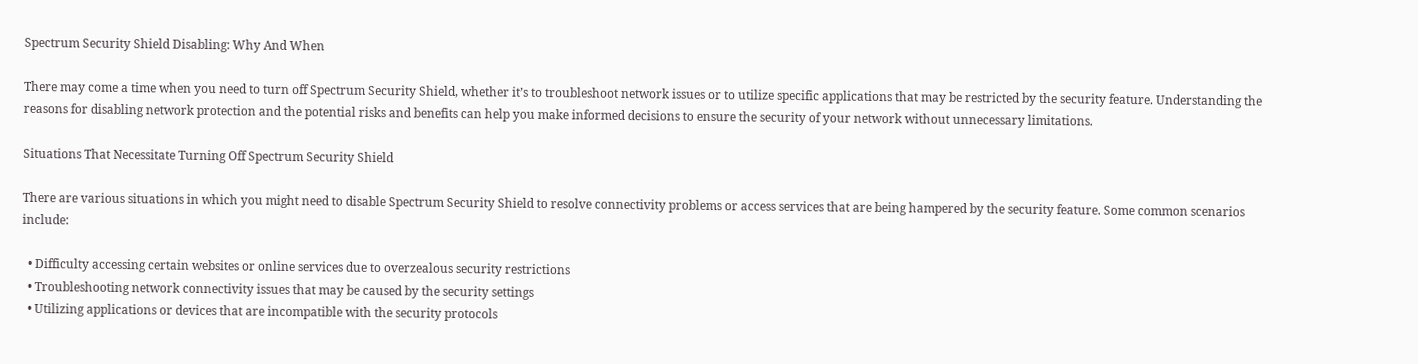Spectrum Security Shield Disabling: Why And When

There may come a time when you need to turn off Spectrum Security Shield, whether it’s to troubleshoot network issues or to utilize specific applications that may be restricted by the security feature. Understanding the reasons for disabling network protection and the potential risks and benefits can help you make informed decisions to ensure the security of your network without unnecessary limitations.

Situations That Necessitate Turning Off Spectrum Security Shield

There are various situations in which you might need to disable Spectrum Security Shield to resolve connectivity problems or access services that are being hampered by the security feature. Some common scenarios include:

  • Difficulty accessing certain websites or online services due to overzealous security restrictions
  • Troubleshooting network connectivity issues that may be caused by the security settings
  • Utilizing applications or devices that are incompatible with the security protocols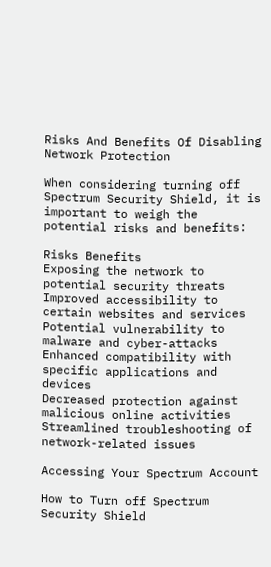Risks And Benefits Of Disabling Network Protection

When considering turning off Spectrum Security Shield, it is important to weigh the potential risks and benefits:

Risks Benefits
Exposing the network to potential security threats Improved accessibility to certain websites and services
Potential vulnerability to malware and cyber-attacks Enhanced compatibility with specific applications and devices
Decreased protection against malicious online activities Streamlined troubleshooting of network-related issues

Accessing Your Spectrum Account

How to Turn off Spectrum Security Shield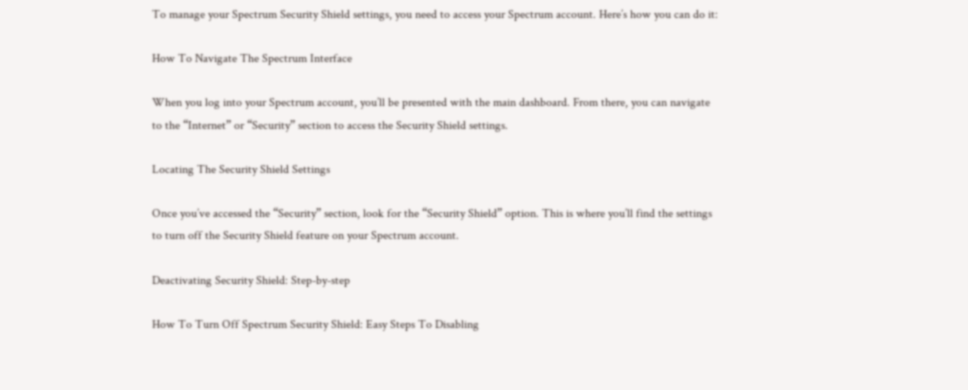To manage your Spectrum Security Shield settings, you need to access your Spectrum account. Here’s how you can do it:

How To Navigate The Spectrum Interface

When you log into your Spectrum account, you’ll be presented with the main dashboard. From there, you can navigate to the “Internet” or “Security” section to access the Security Shield settings.

Locating The Security Shield Settings

Once you’ve accessed the “Security” section, look for the “Security Shield” option. This is where you’ll find the settings to turn off the Security Shield feature on your Spectrum account.

Deactivating Security Shield: Step-by-step

How To Turn Off Spectrum Security Shield: Easy Steps To Disabling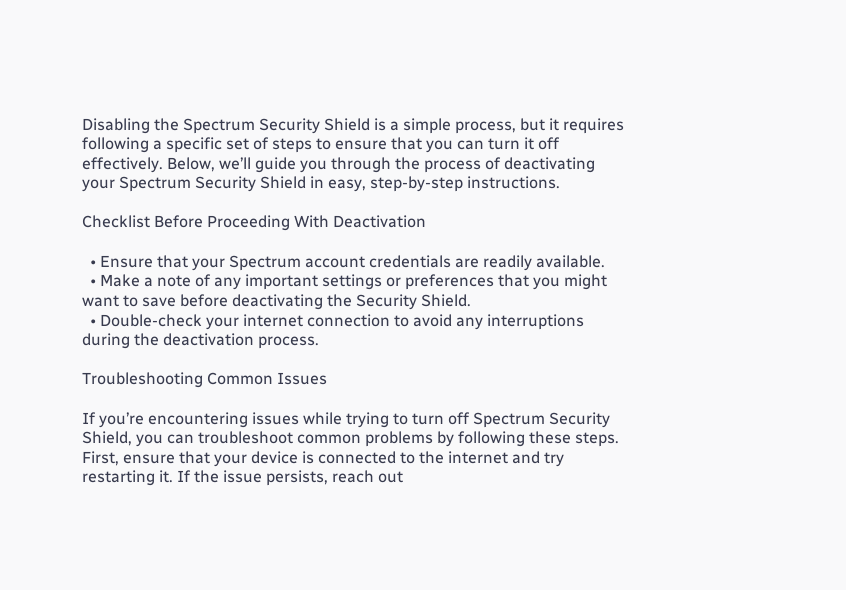Disabling the Spectrum Security Shield is a simple process, but it requires following a specific set of steps to ensure that you can turn it off effectively. Below, we’ll guide you through the process of deactivating your Spectrum Security Shield in easy, step-by-step instructions.

Checklist Before Proceeding With Deactivation

  • Ensure that your Spectrum account credentials are readily available.
  • Make a note of any important settings or preferences that you might want to save before deactivating the Security Shield.
  • Double-check your internet connection to avoid any interruptions during the deactivation process.

Troubleshooting Common Issues

If you’re encountering issues while trying to turn off Spectrum Security Shield, you can troubleshoot common problems by following these steps. First, ensure that your device is connected to the internet and try restarting it. If the issue persists, reach out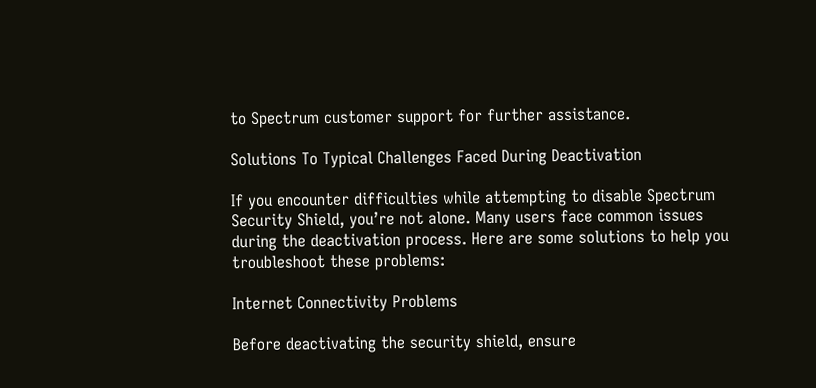to Spectrum customer support for further assistance.

Solutions To Typical Challenges Faced During Deactivation

If you encounter difficulties while attempting to disable Spectrum Security Shield, you’re not alone. Many users face common issues during the deactivation process. Here are some solutions to help you troubleshoot these problems:

Internet Connectivity Problems

Before deactivating the security shield, ensure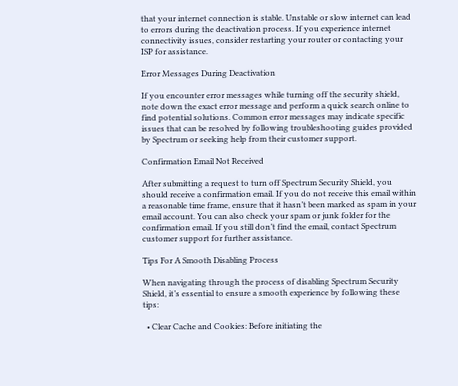that your internet connection is stable. Unstable or slow internet can lead to errors during the deactivation process. If you experience internet connectivity issues, consider restarting your router or contacting your ISP for assistance.

Error Messages During Deactivation

If you encounter error messages while turning off the security shield, note down the exact error message and perform a quick search online to find potential solutions. Common error messages may indicate specific issues that can be resolved by following troubleshooting guides provided by Spectrum or seeking help from their customer support.

Confirmation Email Not Received

After submitting a request to turn off Spectrum Security Shield, you should receive a confirmation email. If you do not receive this email within a reasonable time frame, ensure that it hasn’t been marked as spam in your email account. You can also check your spam or junk folder for the confirmation email. If you still don’t find the email, contact Spectrum customer support for further assistance.

Tips For A Smooth Disabling Process

When navigating through the process of disabling Spectrum Security Shield, it’s essential to ensure a smooth experience by following these tips:

  • Clear Cache and Cookies: Before initiating the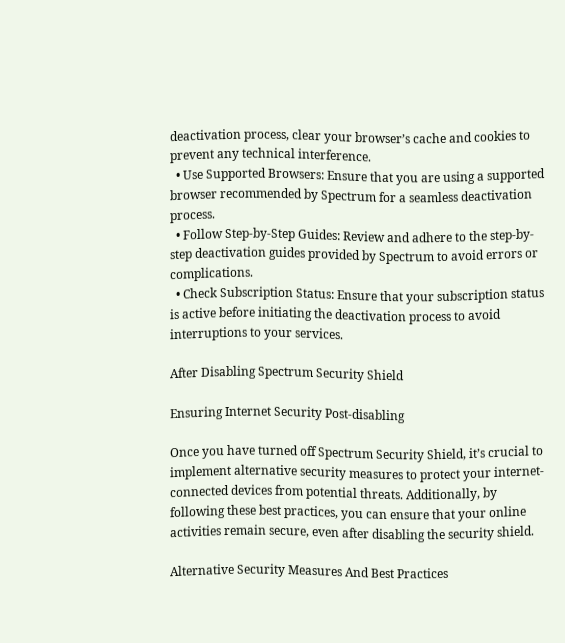deactivation process, clear your browser’s cache and cookies to prevent any technical interference.
  • Use Supported Browsers: Ensure that you are using a supported browser recommended by Spectrum for a seamless deactivation process.
  • Follow Step-by-Step Guides: Review and adhere to the step-by-step deactivation guides provided by Spectrum to avoid errors or complications.
  • Check Subscription Status: Ensure that your subscription status is active before initiating the deactivation process to avoid interruptions to your services.

After Disabling Spectrum Security Shield

Ensuring Internet Security Post-disabling

Once you have turned off Spectrum Security Shield, it’s crucial to implement alternative security measures to protect your internet-connected devices from potential threats. Additionally, by following these best practices, you can ensure that your online activities remain secure, even after disabling the security shield.

Alternative Security Measures And Best Practices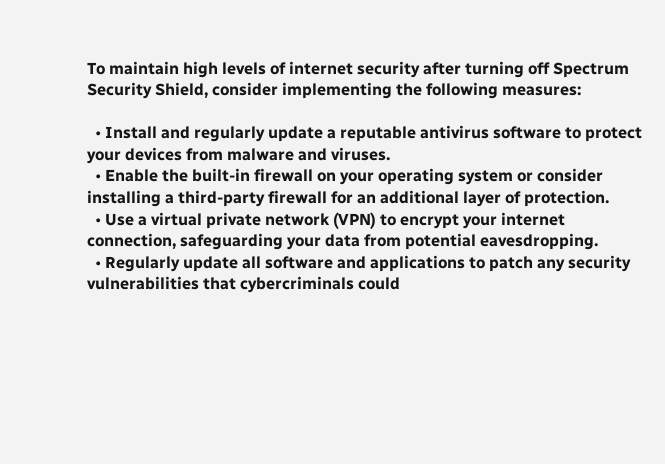To maintain high levels of internet security after turning off Spectrum Security Shield, consider implementing the following measures:

  • Install and regularly update a reputable antivirus software to protect your devices from malware and viruses.
  • Enable the built-in firewall on your operating system or consider installing a third-party firewall for an additional layer of protection.
  • Use a virtual private network (VPN) to encrypt your internet connection, safeguarding your data from potential eavesdropping.
  • Regularly update all software and applications to patch any security vulnerabilities that cybercriminals could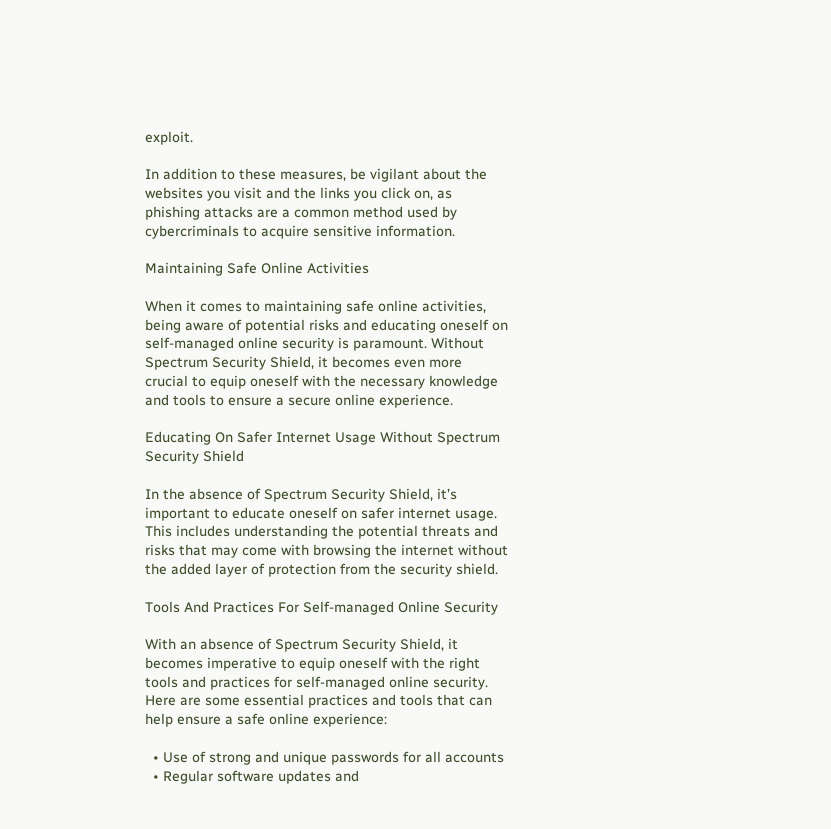exploit.

In addition to these measures, be vigilant about the websites you visit and the links you click on, as phishing attacks are a common method used by cybercriminals to acquire sensitive information.

Maintaining Safe Online Activities

When it comes to maintaining safe online activities, being aware of potential risks and educating oneself on self-managed online security is paramount. Without Spectrum Security Shield, it becomes even more crucial to equip oneself with the necessary knowledge and tools to ensure a secure online experience.

Educating On Safer Internet Usage Without Spectrum Security Shield

In the absence of Spectrum Security Shield, it’s important to educate oneself on safer internet usage. This includes understanding the potential threats and risks that may come with browsing the internet without the added layer of protection from the security shield.

Tools And Practices For Self-managed Online Security

With an absence of Spectrum Security Shield, it becomes imperative to equip oneself with the right tools and practices for self-managed online security. Here are some essential practices and tools that can help ensure a safe online experience:

  • Use of strong and unique passwords for all accounts
  • Regular software updates and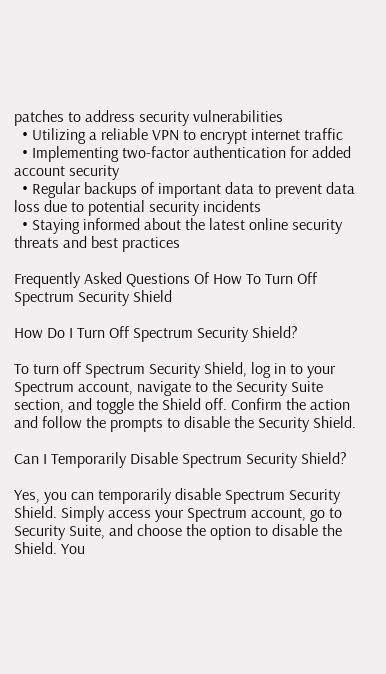patches to address security vulnerabilities
  • Utilizing a reliable VPN to encrypt internet traffic
  • Implementing two-factor authentication for added account security
  • Regular backups of important data to prevent data loss due to potential security incidents
  • Staying informed about the latest online security threats and best practices

Frequently Asked Questions Of How To Turn Off Spectrum Security Shield

How Do I Turn Off Spectrum Security Shield?

To turn off Spectrum Security Shield, log in to your Spectrum account, navigate to the Security Suite section, and toggle the Shield off. Confirm the action and follow the prompts to disable the Security Shield.

Can I Temporarily Disable Spectrum Security Shield?

Yes, you can temporarily disable Spectrum Security Shield. Simply access your Spectrum account, go to Security Suite, and choose the option to disable the Shield. You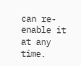can re-enable it at any time.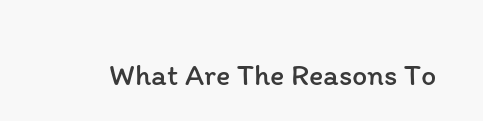What Are The Reasons To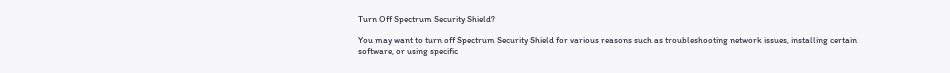Turn Off Spectrum Security Shield?

You may want to turn off Spectrum Security Shield for various reasons such as troubleshooting network issues, installing certain software, or using specific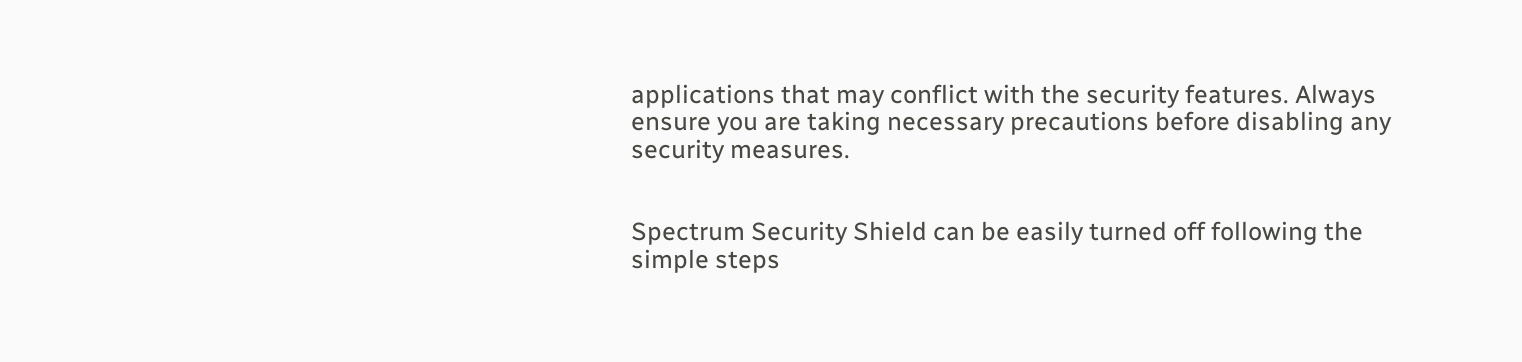applications that may conflict with the security features. Always ensure you are taking necessary precautions before disabling any security measures.


Spectrum Security Shield can be easily turned off following the simple steps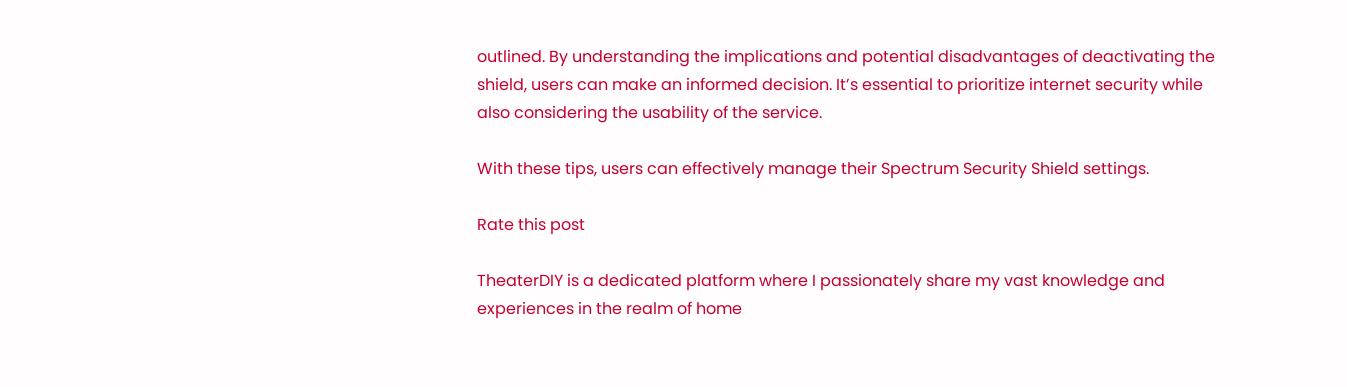outlined. By understanding the implications and potential disadvantages of deactivating the shield, users can make an informed decision. It’s essential to prioritize internet security while also considering the usability of the service.

With these tips, users can effectively manage their Spectrum Security Shield settings.

Rate this post

TheaterDIY is a dedicated platform where I passionately share my vast knowledge and experiences in the realm of home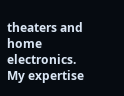theaters and home electronics. My expertise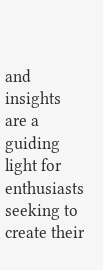and insights are a guiding light for enthusiasts seeking to create their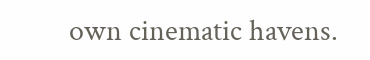own cinematic havens.